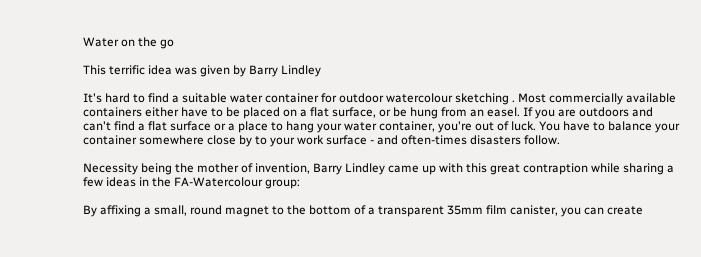Water on the go

This terrific idea was given by Barry Lindley

It's hard to find a suitable water container for outdoor watercolour sketching . Most commercially available containers either have to be placed on a flat surface, or be hung from an easel. If you are outdoors and can't find a flat surface or a place to hang your water container, you're out of luck. You have to balance your container somewhere close by to your work surface - and often-times disasters follow.

Necessity being the mother of invention, Barry Lindley came up with this great contraption while sharing a few ideas in the FA-Watercolour group:

By affixing a small, round magnet to the bottom of a transparent 35mm film canister, you can create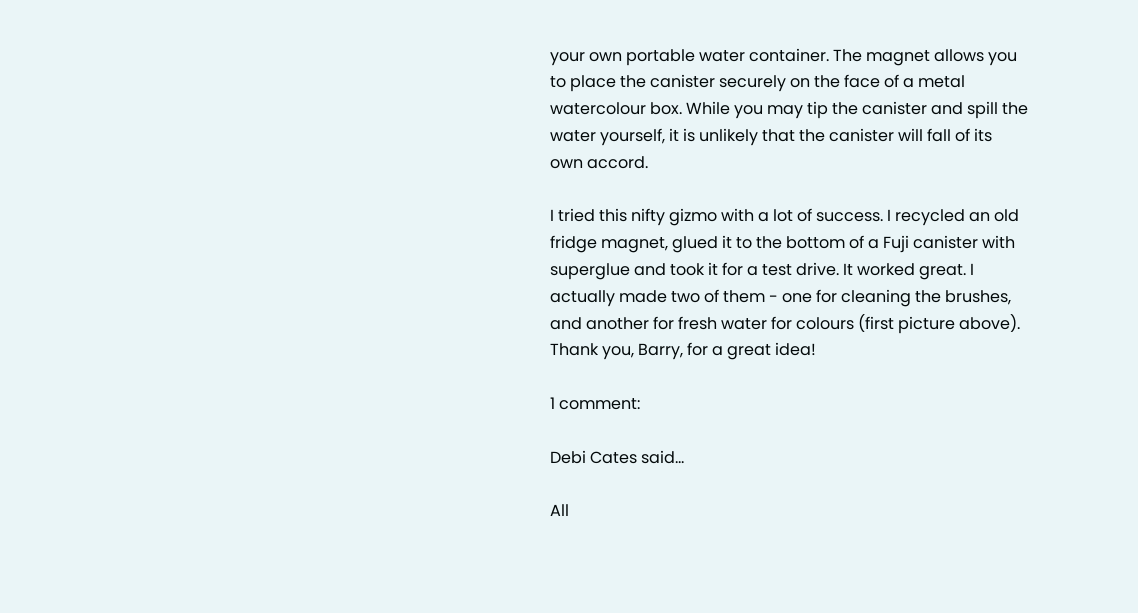your own portable water container. The magnet allows you to place the canister securely on the face of a metal watercolour box. While you may tip the canister and spill the water yourself, it is unlikely that the canister will fall of its own accord.

I tried this nifty gizmo with a lot of success. I recycled an old fridge magnet, glued it to the bottom of a Fuji canister with superglue and took it for a test drive. It worked great. I actually made two of them - one for cleaning the brushes, and another for fresh water for colours (first picture above). Thank you, Barry, for a great idea!

1 comment:

Debi Cates said...

All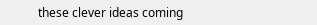these clever ideas coming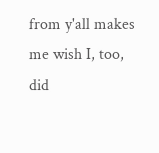from y'all makes me wish I, too, did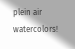plein air watercolors!